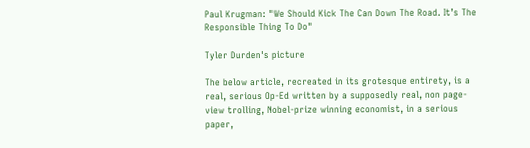Paul Krugman: "We Should Kick The Can Down The Road. It’s The Responsible Thing To Do"

Tyler Durden's picture

The below article, recreated in its grotesque entirety, is a real, serious Op-Ed written by a supposedly real, non page-view trolling, Nobel-prize winning economist, in a serious paper,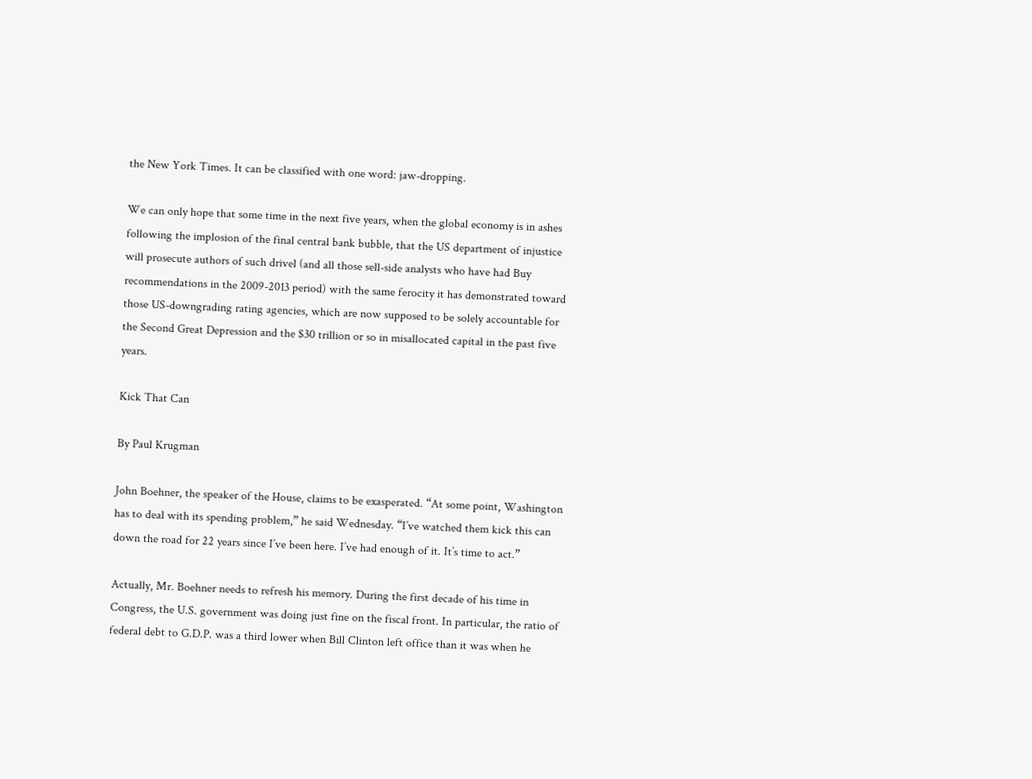the New York Times. It can be classified with one word: jaw-dropping.

We can only hope that some time in the next five years, when the global economy is in ashes following the implosion of the final central bank bubble, that the US department of injustice will prosecute authors of such drivel (and all those sell-side analysts who have had Buy recommendations in the 2009-2013 period) with the same ferocity it has demonstrated toward those US-downgrading rating agencies, which are now supposed to be solely accountable for the Second Great Depression and the $30 trillion or so in misallocated capital in the past five years.

Kick That Can

By Paul Krugman

John Boehner, the speaker of the House, claims to be exasperated. “At some point, Washington has to deal with its spending problem,” he said Wednesday. “I’ve watched them kick this can down the road for 22 years since I’ve been here. I’ve had enough of it. It’s time to act.”

Actually, Mr. Boehner needs to refresh his memory. During the first decade of his time in Congress, the U.S. government was doing just fine on the fiscal front. In particular, the ratio of federal debt to G.D.P. was a third lower when Bill Clinton left office than it was when he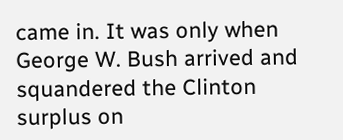came in. It was only when George W. Bush arrived and squandered the Clinton surplus on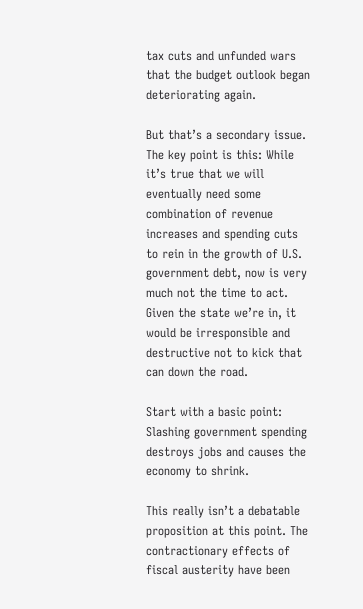tax cuts and unfunded wars that the budget outlook began deteriorating again.

But that’s a secondary issue. The key point is this: While it’s true that we will eventually need some combination of revenue increases and spending cuts to rein in the growth of U.S. government debt, now is very much not the time to act. Given the state we’re in, it would be irresponsible and destructive not to kick that can down the road.

Start with a basic point: Slashing government spending destroys jobs and causes the economy to shrink.

This really isn’t a debatable proposition at this point. The contractionary effects of fiscal austerity have been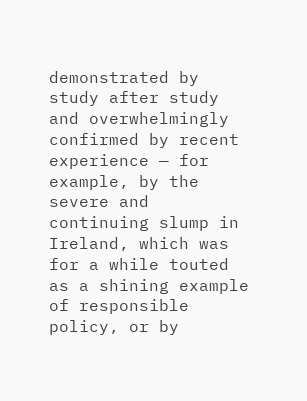demonstrated by study after study and overwhelmingly confirmed by recent experience — for example, by the severe and continuing slump in Ireland, which was for a while touted as a shining example of responsible policy, or by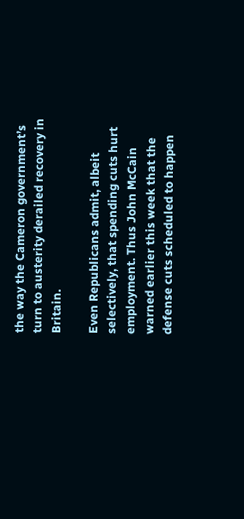the way the Cameron government’s turn to austerity derailed recovery in Britain.

Even Republicans admit, albeit selectively, that spending cuts hurt employment. Thus John McCain warned earlier this week that the defense cuts scheduled to happen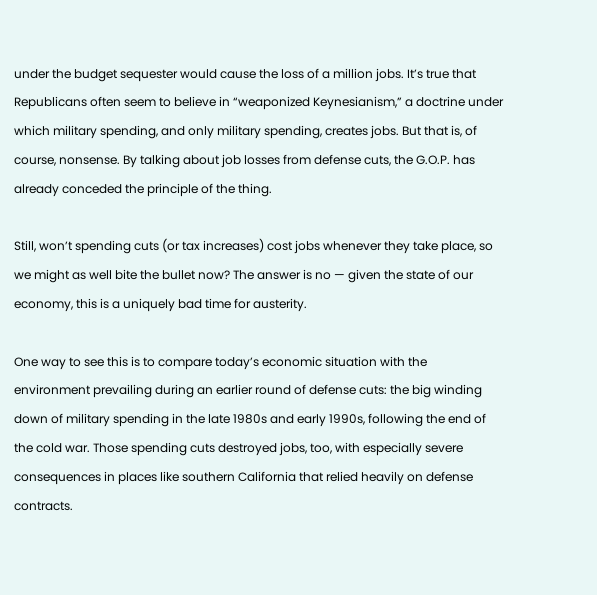under the budget sequester would cause the loss of a million jobs. It’s true that Republicans often seem to believe in “weaponized Keynesianism,” a doctrine under which military spending, and only military spending, creates jobs. But that is, of course, nonsense. By talking about job losses from defense cuts, the G.O.P. has already conceded the principle of the thing.

Still, won’t spending cuts (or tax increases) cost jobs whenever they take place, so we might as well bite the bullet now? The answer is no — given the state of our economy, this is a uniquely bad time for austerity.

One way to see this is to compare today’s economic situation with the environment prevailing during an earlier round of defense cuts: the big winding down of military spending in the late 1980s and early 1990s, following the end of the cold war. Those spending cuts destroyed jobs, too, with especially severe consequences in places like southern California that relied heavily on defense contracts.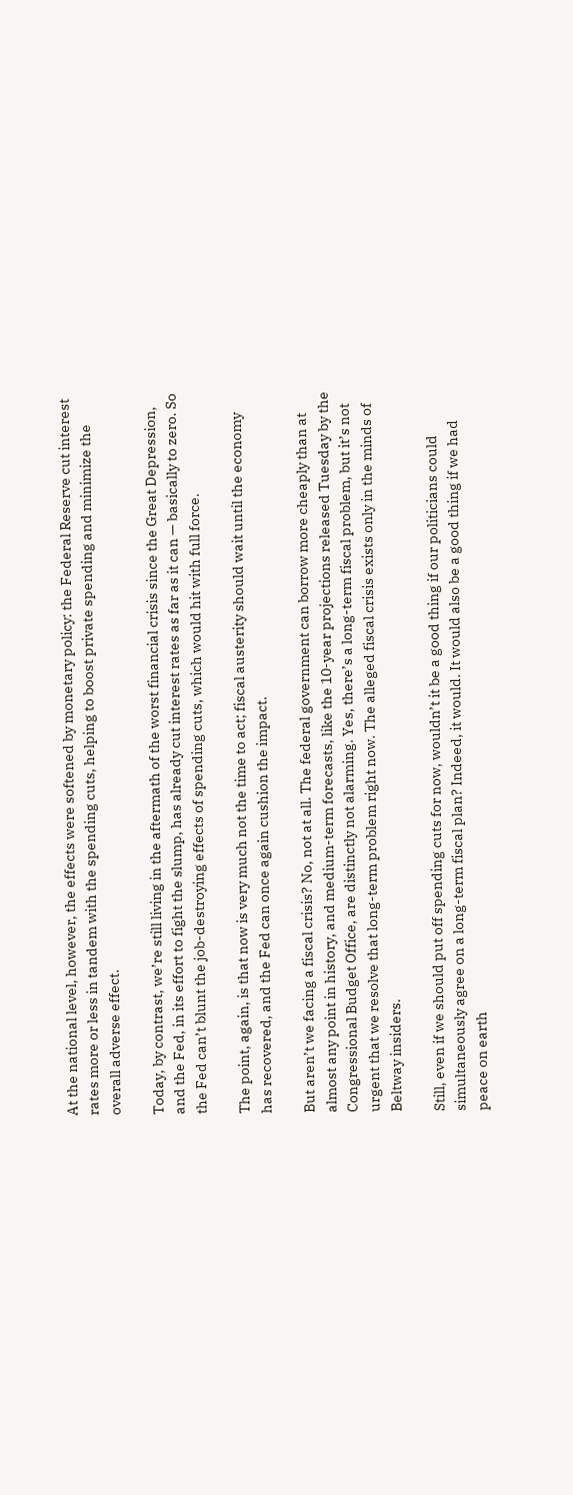At the national level, however, the effects were softened by monetary policy: the Federal Reserve cut interest rates more or less in tandem with the spending cuts, helping to boost private spending and minimize the overall adverse effect.

Today, by contrast, we’re still living in the aftermath of the worst financial crisis since the Great Depression, and the Fed, in its effort to fight the slump, has already cut interest rates as far as it can — basically to zero. So the Fed can’t blunt the job-destroying effects of spending cuts, which would hit with full force.

The point, again, is that now is very much not the time to act; fiscal austerity should wait until the economy has recovered, and the Fed can once again cushion the impact.

But aren’t we facing a fiscal crisis? No, not at all. The federal government can borrow more cheaply than at almost any point in history, and medium-term forecasts, like the 10-year projections released Tuesday by the Congressional Budget Office, are distinctly not alarming. Yes, there’s a long-term fiscal problem, but it’s not urgent that we resolve that long-term problem right now. The alleged fiscal crisis exists only in the minds of Beltway insiders.

Still, even if we should put off spending cuts for now, wouldn’t it be a good thing if our politicians could simultaneously agree on a long-term fiscal plan? Indeed, it would. It would also be a good thing if we had peace on earth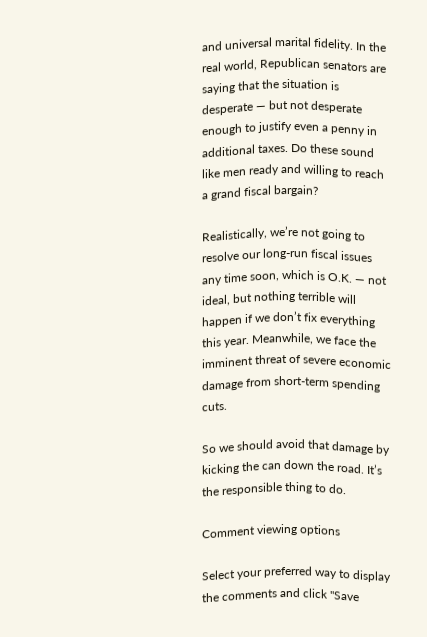and universal marital fidelity. In the real world, Republican senators are saying that the situation is desperate — but not desperate enough to justify even a penny in additional taxes. Do these sound like men ready and willing to reach a grand fiscal bargain?

Realistically, we’re not going to resolve our long-run fiscal issues any time soon, which is O.K. — not ideal, but nothing terrible will happen if we don’t fix everything this year. Meanwhile, we face the imminent threat of severe economic damage from short-term spending cuts.

So we should avoid that damage by kicking the can down the road. It’s the responsible thing to do.

Comment viewing options

Select your preferred way to display the comments and click "Save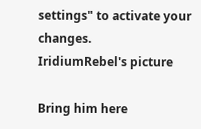settings" to activate your changes.
IridiumRebel's picture

Bring him here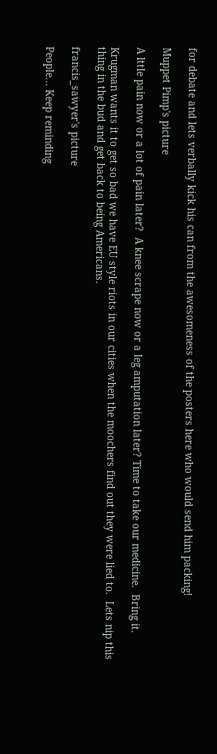for debate and lets verbally kick his can from the awesomeness of the posters here who would send him packing!

Muppet Pimp's picture

A lttle pain now or a lot of pain later?  A knee scrape now or a leg amputation later? Time to take our medicine.  Bring it.

Krugman wants it to get so bad we have EU style riots in our cities when the moochers find out they were lied to.  Lets nip this thing in the bud and get back to being Americans.

francis_sawyer's picture

People... Keep reminding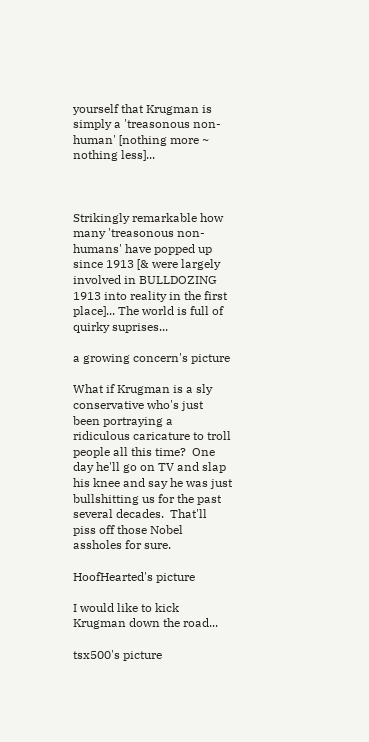yourself that Krugman is simply a 'treasonous non-human' [nothing more ~ nothing less]...



Strikingly remarkable how many 'treasonous non-humans' have popped up since 1913 [& were largely involved in BULLDOZING 1913 into reality in the first place]... The world is full of quirky suprises...

a growing concern's picture

What if Krugman is a sly conservative who's just been portraying a ridiculous caricature to troll people all this time?  One day he'll go on TV and slap his knee and say he was just bullshitting us for the past several decades.  That'll piss off those Nobel assholes for sure.

HoofHearted's picture

I would like to kick Krugman down the road...

tsx500's picture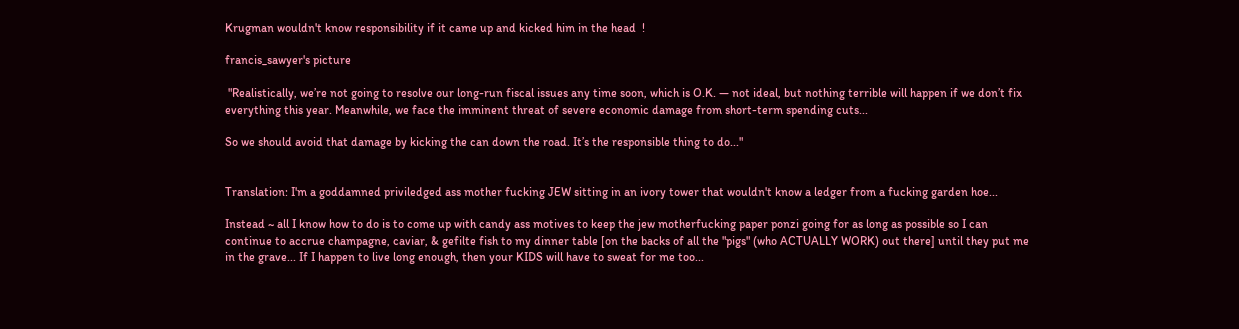Krugman wouldn't know responsibility if it came up and kicked him in the head  !

francis_sawyer's picture

 "Realistically, we’re not going to resolve our long-run fiscal issues any time soon, which is O.K. — not ideal, but nothing terrible will happen if we don’t fix everything this year. Meanwhile, we face the imminent threat of severe economic damage from short-term spending cuts...

So we should avoid that damage by kicking the can down the road. It’s the responsible thing to do..."


Translation: I'm a goddamned priviledged ass mother fucking JEW sitting in an ivory tower that wouldn't know a ledger from a fucking garden hoe...

Instead ~ all I know how to do is to come up with candy ass motives to keep the jew motherfucking paper ponzi going for as long as possible so I can continue to accrue champagne, caviar, & gefilte fish to my dinner table [on the backs of all the "pigs" (who ACTUALLY WORK) out there] until they put me in the grave... If I happen to live long enough, then your KIDS will have to sweat for me too...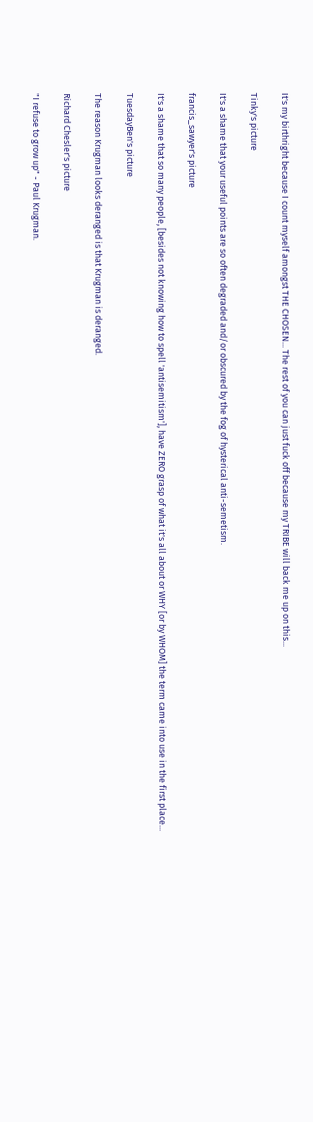It's my birthright because I count myself amongst THE CHOSEN... The rest of you can just fuck off because my TRIBE will back me up on this...

Tinky's picture

It's a shame that your useful points are so often degraded and/or obscured by the fog of hysterical anti-semetism.

francis_sawyer's picture

It's a shame that so many people, [besides not knowing how to spell 'antisemitism'], have ZERO grasp of what it's all about or WHY [or by WHOM] the term came into use in the first place...

TuesdayBen's picture

The reason Krugman looks deranged is that Krugman is deranged.

Richard Chesler's picture

"I refuse to grow up" - Paul Krugman.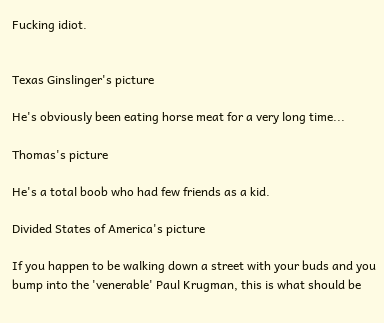Fucking idiot.


Texas Ginslinger's picture

He's obviously been eating horse meat for a very long time...

Thomas's picture

He's a total boob who had few friends as a kid.

Divided States of America's picture

If you happen to be walking down a street with your buds and you bump into the 'venerable' Paul Krugman, this is what should be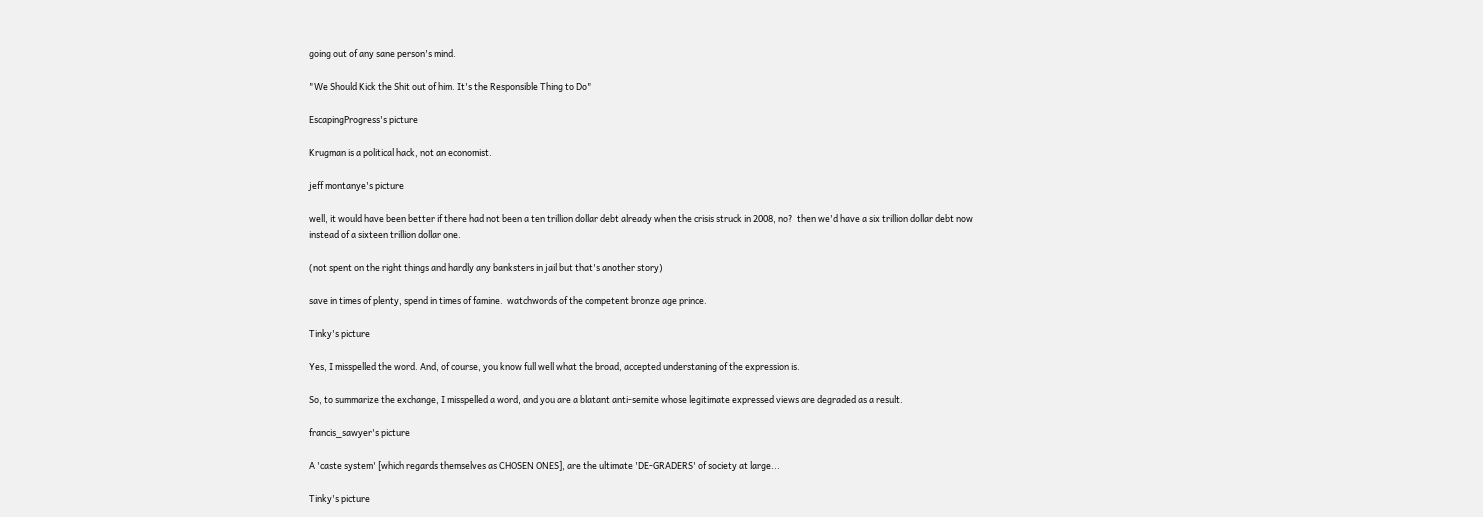going out of any sane person's mind.

"We Should Kick the Shit out of him. It's the Responsible Thing to Do"

EscapingProgress's picture

Krugman is a political hack, not an economist.

jeff montanye's picture

well, it would have been better if there had not been a ten trillion dollar debt already when the crisis struck in 2008, no?  then we'd have a six trillion dollar debt now instead of a sixteen trillion dollar one.

(not spent on the right things and hardly any banksters in jail but that's another story)

save in times of plenty, spend in times of famine.  watchwords of the competent bronze age prince.

Tinky's picture

Yes, I misspelled the word. And, of course, you know full well what the broad, accepted understaning of the expression is.

So, to summarize the exchange, I misspelled a word, and you are a blatant anti-semite whose legitimate expressed views are degraded as a result.

francis_sawyer's picture

A 'caste system' [which regards themselves as CHOSEN ONES], are the ultimate 'DE-GRADERS' of society at large...

Tinky's picture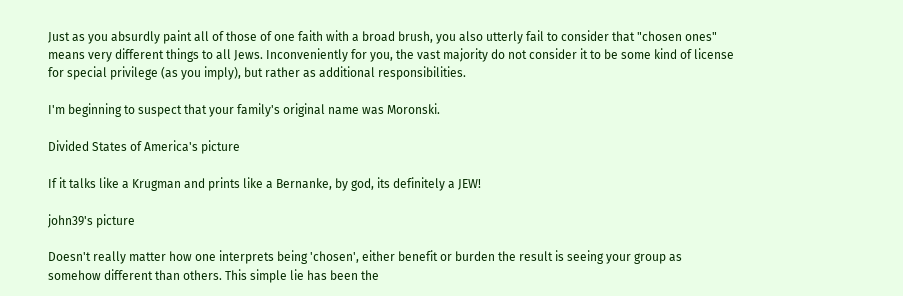Just as you absurdly paint all of those of one faith with a broad brush, you also utterly fail to consider that "chosen ones" means very different things to all Jews. Inconveniently for you, the vast majority do not consider it to be some kind of license for special privilege (as you imply), but rather as additional responsibilities.

I'm beginning to suspect that your family's original name was Moronski.

Divided States of America's picture

If it talks like a Krugman and prints like a Bernanke, by god, its definitely a JEW!

john39's picture

Doesn't really matter how one interprets being 'chosen', either benefit or burden the result is seeing your group as somehow different than others. This simple lie has been the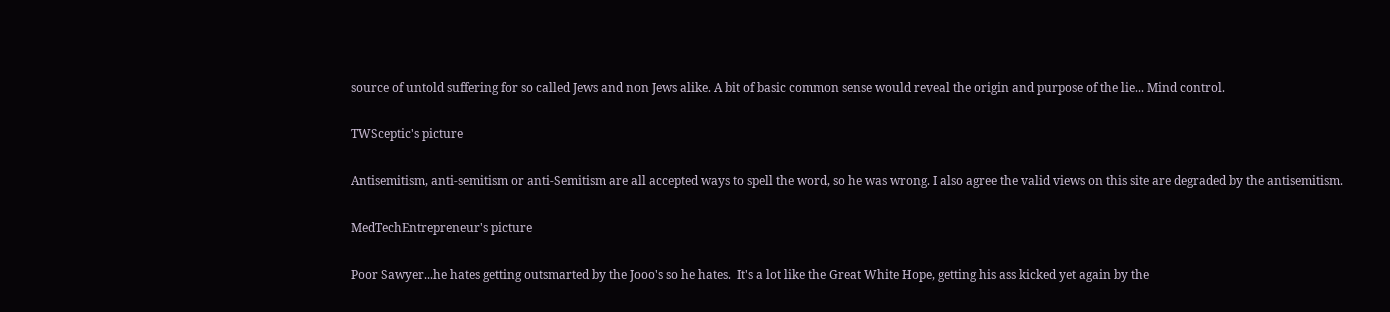source of untold suffering for so called Jews and non Jews alike. A bit of basic common sense would reveal the origin and purpose of the lie... Mind control.

TWSceptic's picture

Antisemitism, anti-semitism or anti-Semitism are all accepted ways to spell the word, so he was wrong. I also agree the valid views on this site are degraded by the antisemitism.

MedTechEntrepreneur's picture

Poor Sawyer...he hates getting outsmarted by the Jooo's so he hates.  It's a lot like the Great White Hope, getting his ass kicked yet again by the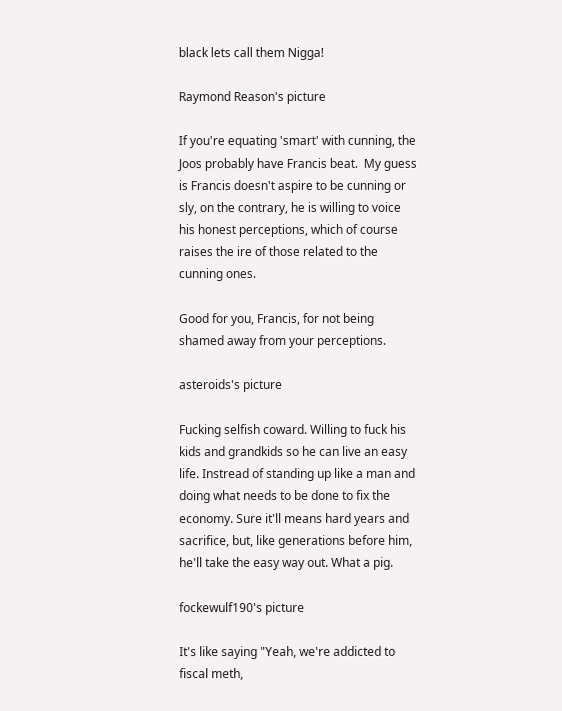black lets call them Nigga!

Raymond Reason's picture

If you're equating 'smart' with cunning, the Joos probably have Francis beat.  My guess is Francis doesn't aspire to be cunning or sly, on the contrary, he is willing to voice his honest perceptions, which of course raises the ire of those related to the cunning ones.

Good for you, Francis, for not being shamed away from your perceptions.

asteroids's picture

Fucking selfish coward. Willing to fuck his kids and grandkids so he can live an easy life. Instread of standing up like a man and doing what needs to be done to fix the economy. Sure it'll means hard years and sacrifice, but, like generations before him, he'll take the easy way out. What a pig.

fockewulf190's picture

It's like saying "Yeah, we're addicted to fiscal meth,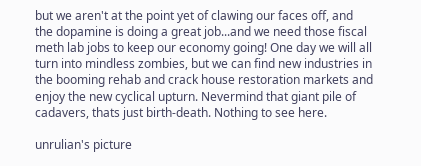but we aren't at the point yet of clawing our faces off, and the dopamine is doing a great job...and we need those fiscal meth lab jobs to keep our economy going! One day we will all turn into mindless zombies, but we can find new industries in the booming rehab and crack house restoration markets and enjoy the new cyclical upturn. Nevermind that giant pile of cadavers, thats just birth-death. Nothing to see here.

unrulian's picture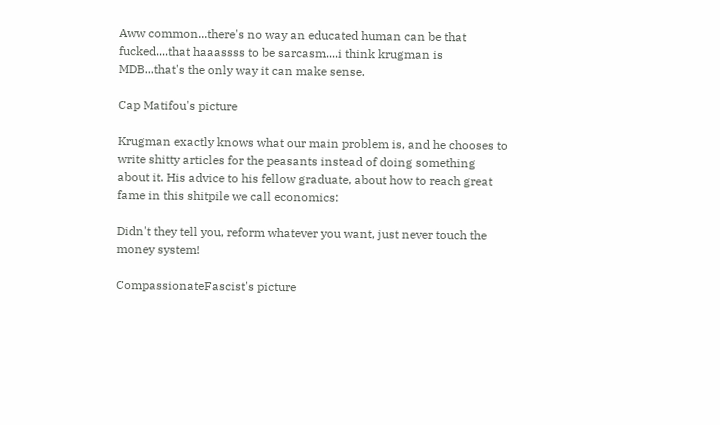Aww common...there's no way an educated human can be that fucked....that haaassss to be sarcasm....i think krugman is MDB...that's the only way it can make sense.

Cap Matifou's picture

Krugman exactly knows what our main problem is, and he chooses to write shitty articles for the peasants instead of doing something about it. His advice to his fellow graduate, about how to reach great fame in this shitpile we call economics:

Didn't they tell you, reform whatever you want, just never touch the money system!

CompassionateFascist's picture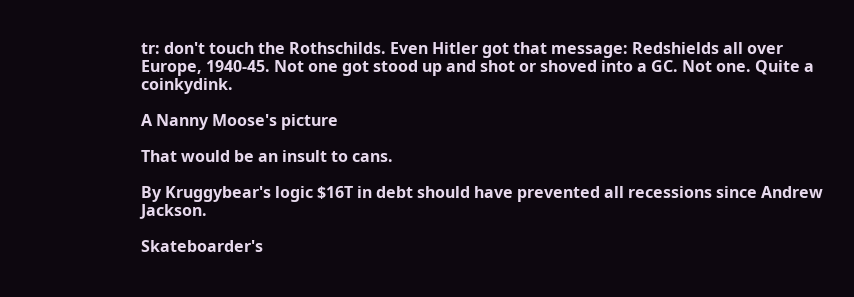tr: don't touch the Rothschilds. Even Hitler got that message: Redshields all over Europe, 1940-45. Not one got stood up and shot or shoved into a GC. Not one. Quite a coinkydink.

A Nanny Moose's picture

That would be an insult to cans.

By Kruggybear's logic $16T in debt should have prevented all recessions since Andrew Jackson.

Skateboarder's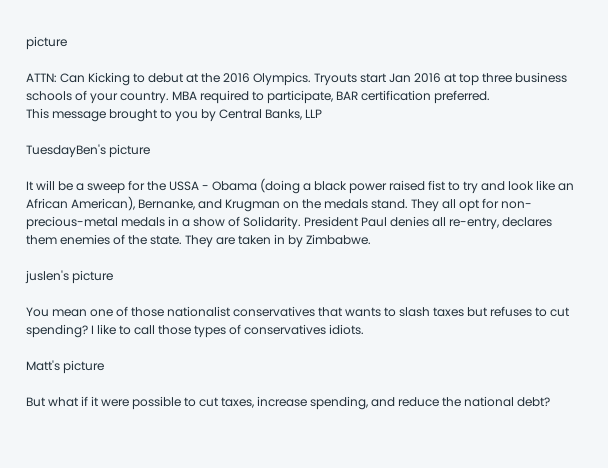picture

ATTN: Can Kicking to debut at the 2016 Olympics. Tryouts start Jan 2016 at top three business schools of your country. MBA required to participate, BAR certification preferred.
This message brought to you by Central Banks, LLP

TuesdayBen's picture

It will be a sweep for the USSA - Obama (doing a black power raised fist to try and look like an African American), Bernanke, and Krugman on the medals stand. They all opt for non-precious-metal medals in a show of Solidarity. President Paul denies all re-entry, declares them enemies of the state. They are taken in by Zimbabwe.

juslen's picture

You mean one of those nationalist conservatives that wants to slash taxes but refuses to cut spending? I like to call those types of conservatives idiots.

Matt's picture

But what if it were possible to cut taxes, increase spending, and reduce the national debt?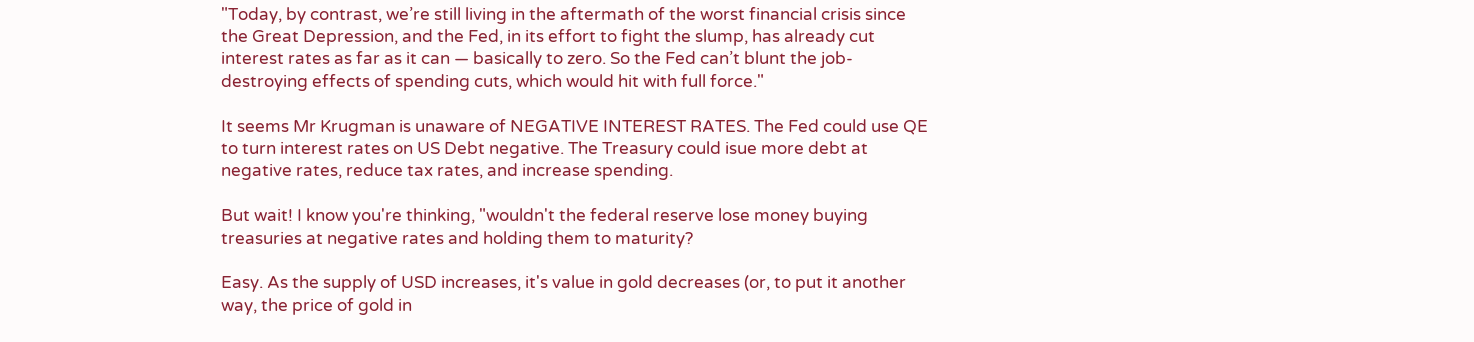"Today, by contrast, we’re still living in the aftermath of the worst financial crisis since the Great Depression, and the Fed, in its effort to fight the slump, has already cut interest rates as far as it can — basically to zero. So the Fed can’t blunt the job-destroying effects of spending cuts, which would hit with full force."

It seems Mr Krugman is unaware of NEGATIVE INTEREST RATES. The Fed could use QE to turn interest rates on US Debt negative. The Treasury could isue more debt at negative rates, reduce tax rates, and increase spending.

But wait! I know you're thinking, "wouldn't the federal reserve lose money buying treasuries at negative rates and holding them to maturity?

Easy. As the supply of USD increases, it's value in gold decreases (or, to put it another way, the price of gold in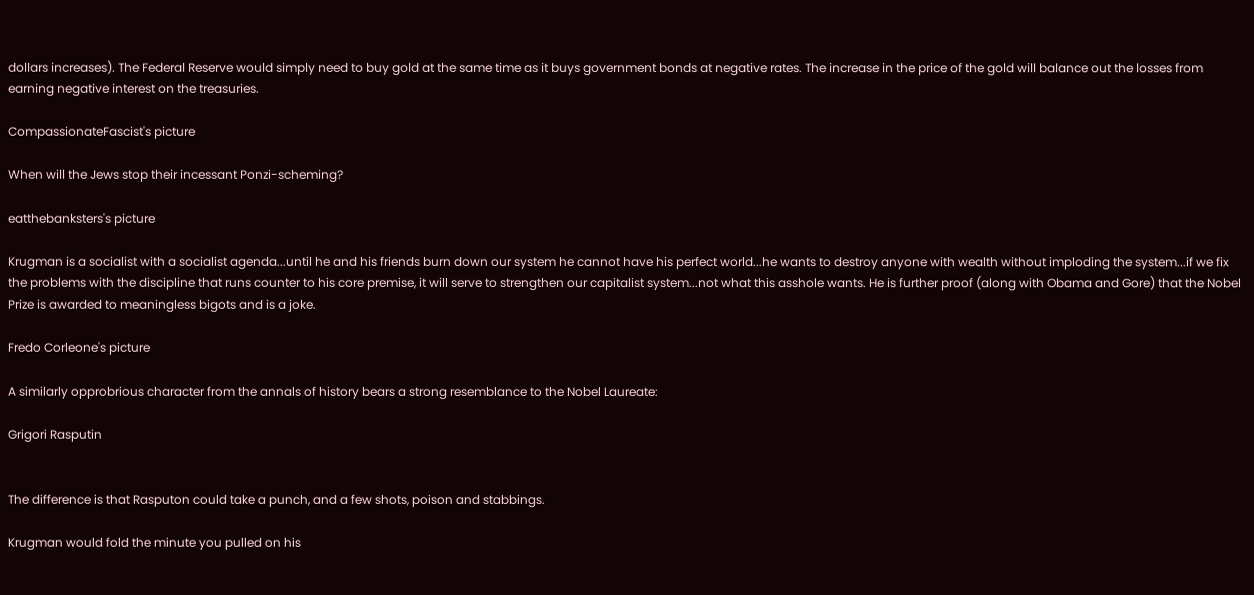dollars increases). The Federal Reserve would simply need to buy gold at the same time as it buys government bonds at negative rates. The increase in the price of the gold will balance out the losses from earning negative interest on the treasuries.

CompassionateFascist's picture

When will the Jews stop their incessant Ponzi-scheming?

eatthebanksters's picture

Krugman is a socialist with a socialist agenda...until he and his friends burn down our system he cannot have his perfect world...he wants to destroy anyone with wealth without imploding the system...if we fix the problems with the discipline that runs counter to his core premise, it will serve to strengthen our capitalist system...not what this asshole wants. He is further proof (along with Obama and Gore) that the Nobel Prize is awarded to meaningless bigots and is a joke.

Fredo Corleone's picture

A similarly opprobrious character from the annals of history bears a strong resemblance to the Nobel Laureate:

Grigori Rasputin


The difference is that Rasputon could take a punch, and a few shots, poison and stabbings.

Krugman would fold the minute you pulled on his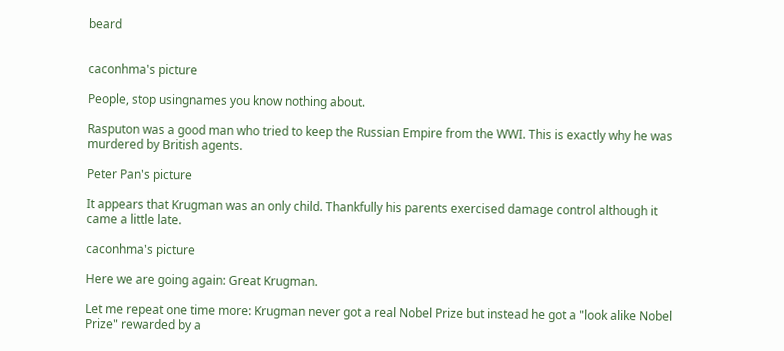beard


caconhma's picture

People, stop usingnames you know nothing about.

Rasputon was a good man who tried to keep the Russian Empire from the WWI. This is exactly why he was murdered by British agents.

Peter Pan's picture

It appears that Krugman was an only child. Thankfully his parents exercised damage control although it came a little late.

caconhma's picture

Here we are going again: Great Krugman.

Let me repeat one time more: Krugman never got a real Nobel Prize but instead he got a "look alike Nobel Prize" rewarded by a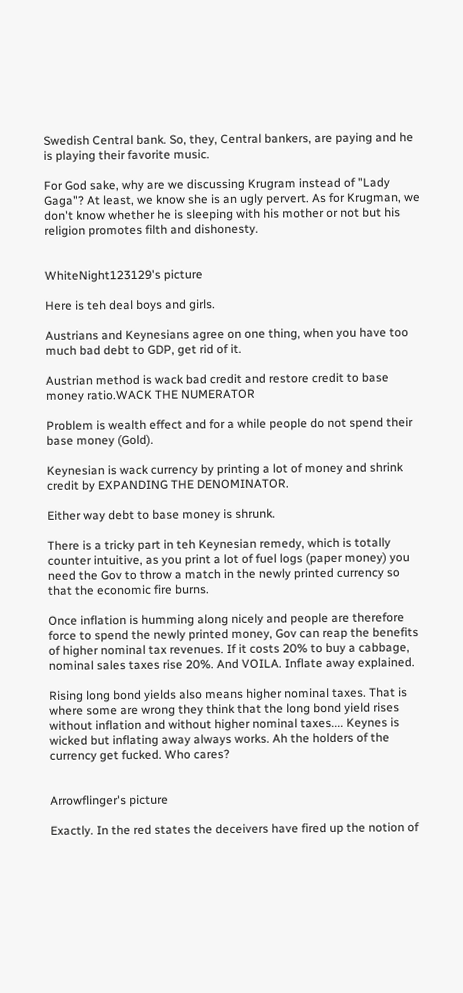Swedish Central bank. So, they, Central bankers, are paying and he is playing their favorite music.

For God sake, why are we discussing Krugram instead of "Lady Gaga"? At least, we know she is an ugly pervert. As for Krugman, we don't know whether he is sleeping with his mother or not but his religion promotes filth and dishonesty.


WhiteNight123129's picture

Here is teh deal boys and girls.

Austrians and Keynesians agree on one thing, when you have too much bad debt to GDP, get rid of it.

Austrian method is wack bad credit and restore credit to base money ratio.WACK THE NUMERATOR

Problem is wealth effect and for a while people do not spend their base money (Gold).

Keynesian is wack currency by printing a lot of money and shrink credit by EXPANDING THE DENOMINATOR.

Either way debt to base money is shrunk.

There is a tricky part in teh Keynesian remedy, which is totally counter intuitive, as you print a lot of fuel logs (paper money) you need the Gov to throw a match in the newly printed currency so that the economic fire burns.

Once inflation is humming along nicely and people are therefore force to spend the newly printed money, Gov can reap the benefits of higher nominal tax revenues. If it costs 20% to buy a cabbage, nominal sales taxes rise 20%. And VOILA. Inflate away explained.

Rising long bond yields also means higher nominal taxes. That is where some are wrong they think that the long bond yield rises without inflation and without higher nominal taxes.... Keynes is wicked but inflating away always works. Ah the holders of the currency get fucked. Who cares?


Arrowflinger's picture

Exactly. In the red states the deceivers have fired up the notion of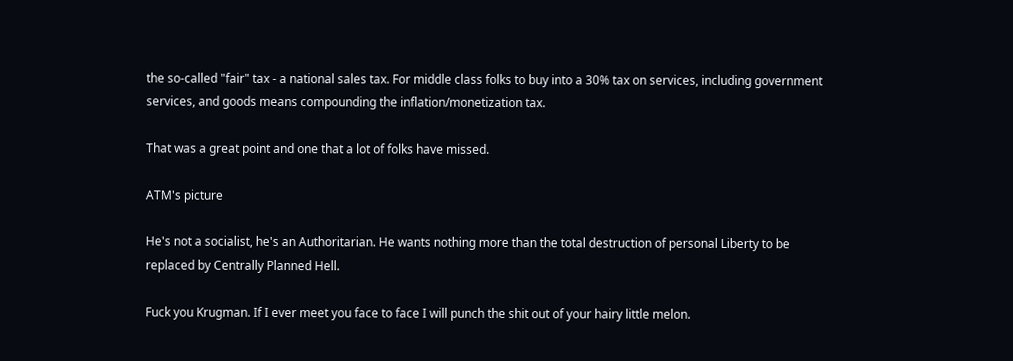the so-called "fair" tax - a national sales tax. For middle class folks to buy into a 30% tax on services, including government services, and goods means compounding the inflation/monetization tax.

That was a great point and one that a lot of folks have missed.

ATM's picture

He's not a socialist, he's an Authoritarian. He wants nothing more than the total destruction of personal Liberty to be replaced by Centrally Planned Hell.

Fuck you Krugman. If I ever meet you face to face I will punch the shit out of your hairy little melon.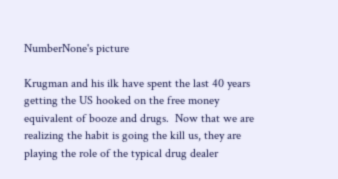NumberNone's picture

Krugman and his ilk have spent the last 40 years getting the US hooked on the free money equivalent of booze and drugs.  Now that we are realizing the habit is going the kill us, they are playing the role of the typical drug dealer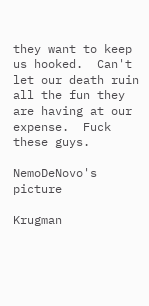they want to keep us hooked.  Can't let our death ruin all the fun they are having at our expense.  Fuck these guys.

NemoDeNovo's picture

Krugman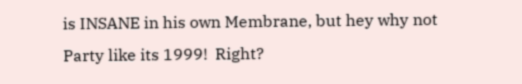is INSANE in his own Membrane, but hey why not Party like its 1999!  Right?